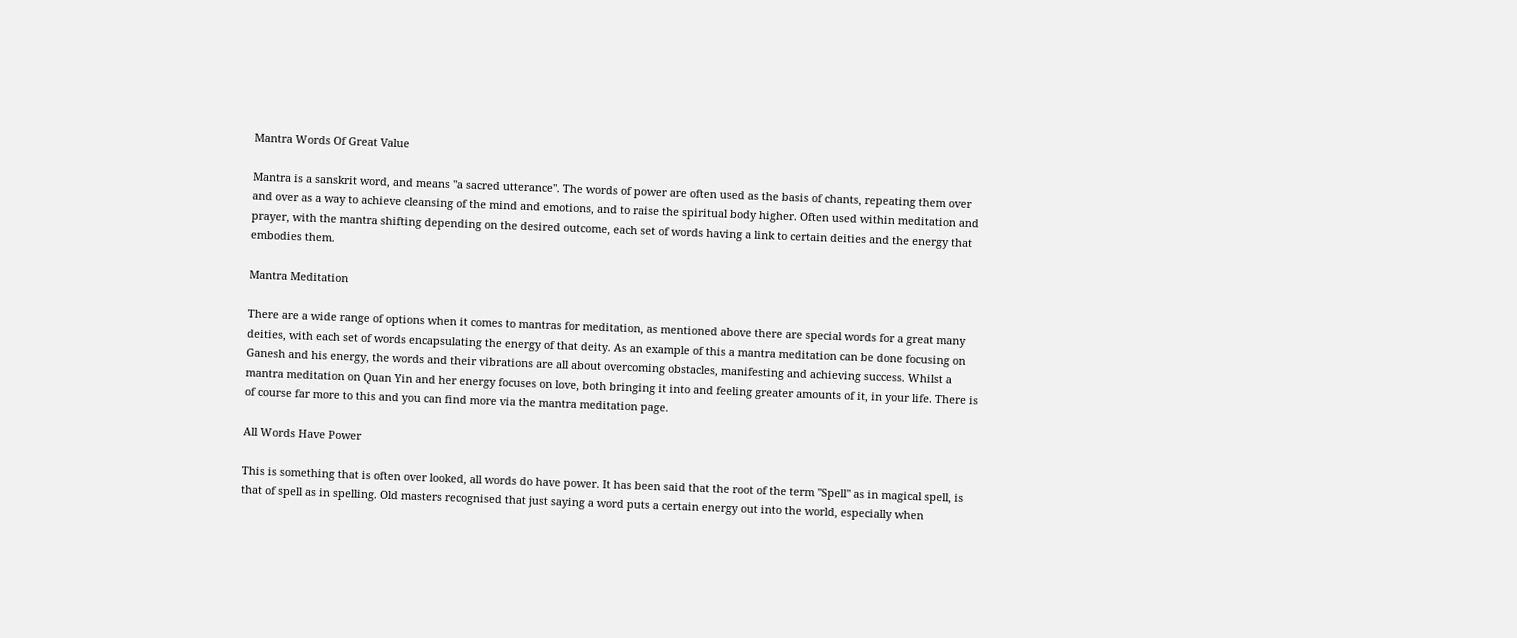Mantra Words Of Great Value

Mantra is a sanskrit word, and means "a sacred utterance". The words of power are often used as the basis of chants, repeating them over and over as a way to achieve cleansing of the mind and emotions, and to raise the spiritual body higher. Often used within meditation and prayer, with the mantra shifting depending on the desired outcome, each set of words having a link to certain deities and the energy that embodies them.

Mantra Meditation

There are a wide range of options when it comes to mantras for meditation, as mentioned above there are special words for a great many deities, with each set of words encapsulating the energy of that deity. As an example of this a mantra meditation can be done focusing on Ganesh and his energy, the words and their vibrations are all about overcoming obstacles, manifesting and achieving success. Whilst a mantra meditation on Quan Yin and her energy focuses on love, both bringing it into and feeling greater amounts of it, in your life. There is of course far more to this and you can find more via the mantra meditation page.

All Words Have Power

This is something that is often over looked, all words do have power. It has been said that the root of the term "Spell" as in magical spell, is that of spell as in spelling. Old masters recognised that just saying a word puts a certain energy out into the world, especially when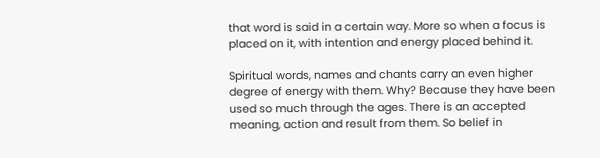that word is said in a certain way. More so when a focus is placed on it, with intention and energy placed behind it.

Spiritual words, names and chants carry an even higher degree of energy with them. Why? Because they have been used so much through the ages. There is an accepted meaning, action and result from them. So belief in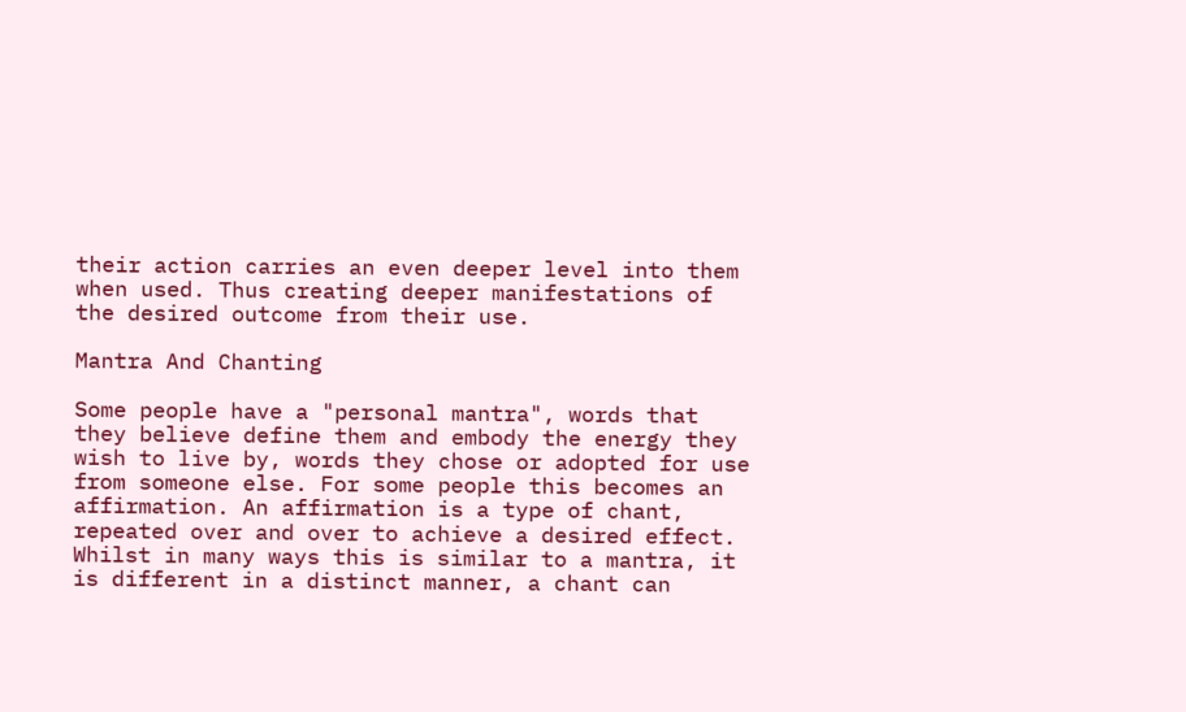their action carries an even deeper level into them when used. Thus creating deeper manifestations of the desired outcome from their use.

Mantra And Chanting

Some people have a "personal mantra", words that they believe define them and embody the energy they wish to live by, words they chose or adopted for use from someone else. For some people this becomes an affirmation. An affirmation is a type of chant, repeated over and over to achieve a desired effect. Whilst in many ways this is similar to a mantra, it is different in a distinct manner, a chant can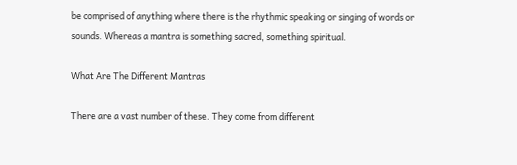be comprised of anything where there is the rhythmic speaking or singing of words or sounds. Whereas a mantra is something sacred, something spiritual.

What Are The Different Mantras

There are a vast number of these. They come from different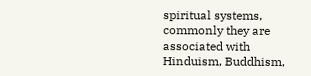spiritual systems, commonly they are associated with Hinduism, Buddhism,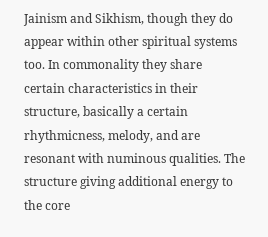Jainism and Sikhism, though they do appear within other spiritual systems too. In commonality they share certain characteristics in their structure, basically a certain rhythmicness, melody, and are resonant with numinous qualities. The structure giving additional energy to the core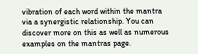vibration of each word within the mantra via a synergistic relationship. You can discover more on this as well as numerous examples on the mantras page.